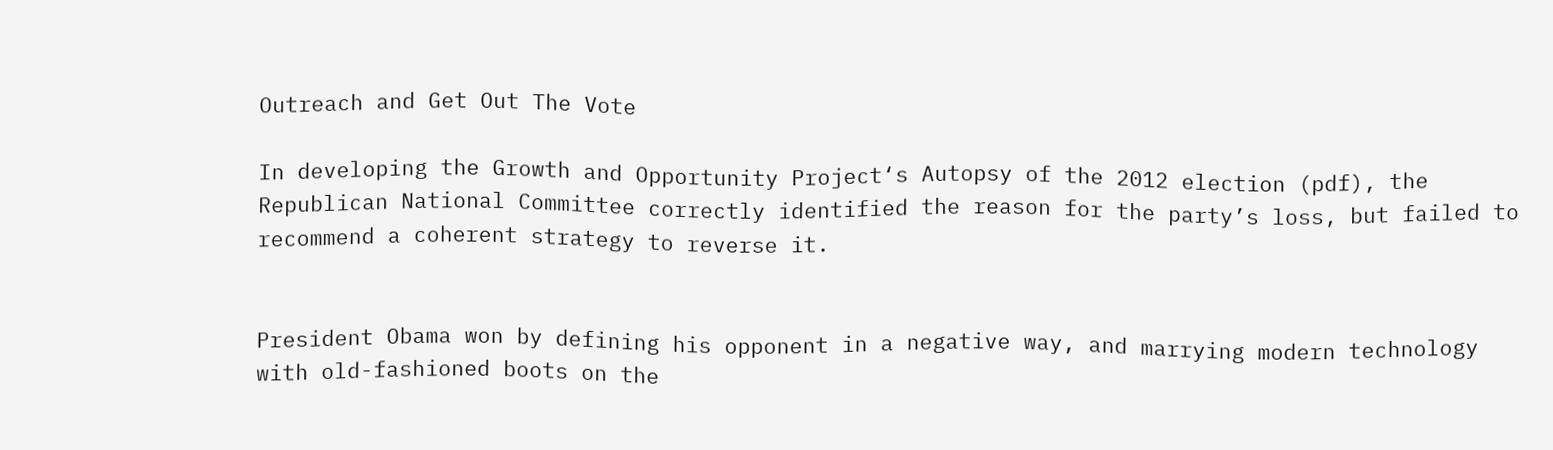Outreach and Get Out The Vote

In developing the Growth and Opportunity Project‘s Autopsy of the 2012 election (pdf), the Republican National Committee correctly identified the reason for the party’s loss, but failed to recommend a coherent strategy to reverse it.


President Obama won by defining his opponent in a negative way, and marrying modern technology with old-fashioned boots on the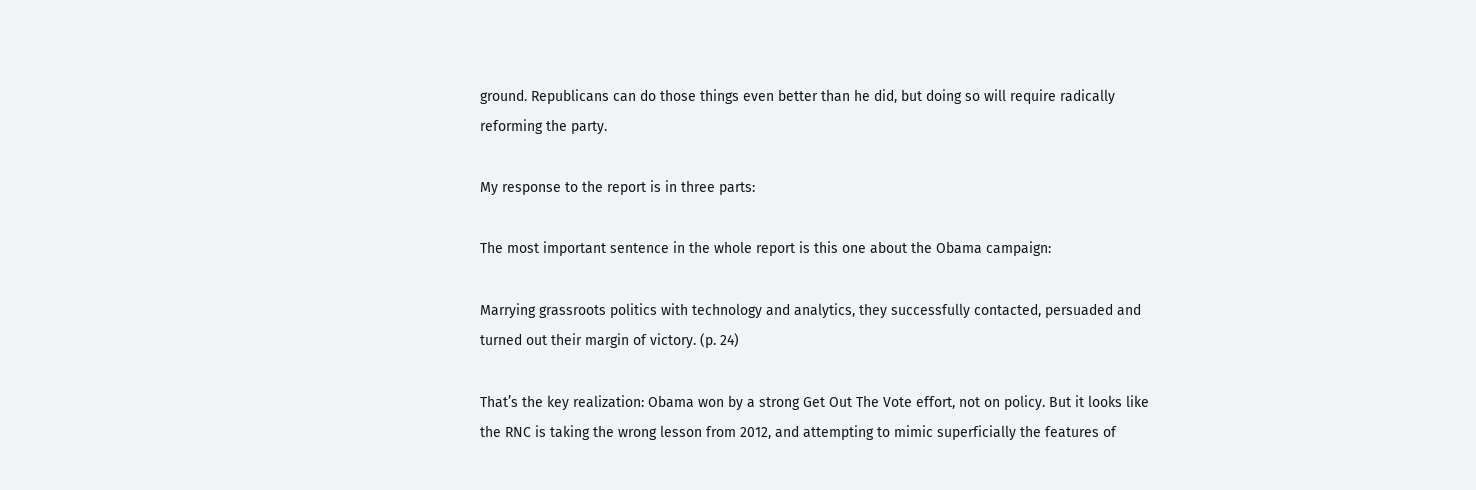ground. Republicans can do those things even better than he did, but doing so will require radically reforming the party.

My response to the report is in three parts:

The most important sentence in the whole report is this one about the Obama campaign:

Marrying grassroots politics with technology and analytics, they successfully contacted, persuaded and turned out their margin of victory. (p. 24)

That’s the key realization: Obama won by a strong Get Out The Vote effort, not on policy. But it looks like the RNC is taking the wrong lesson from 2012, and attempting to mimic superficially the features of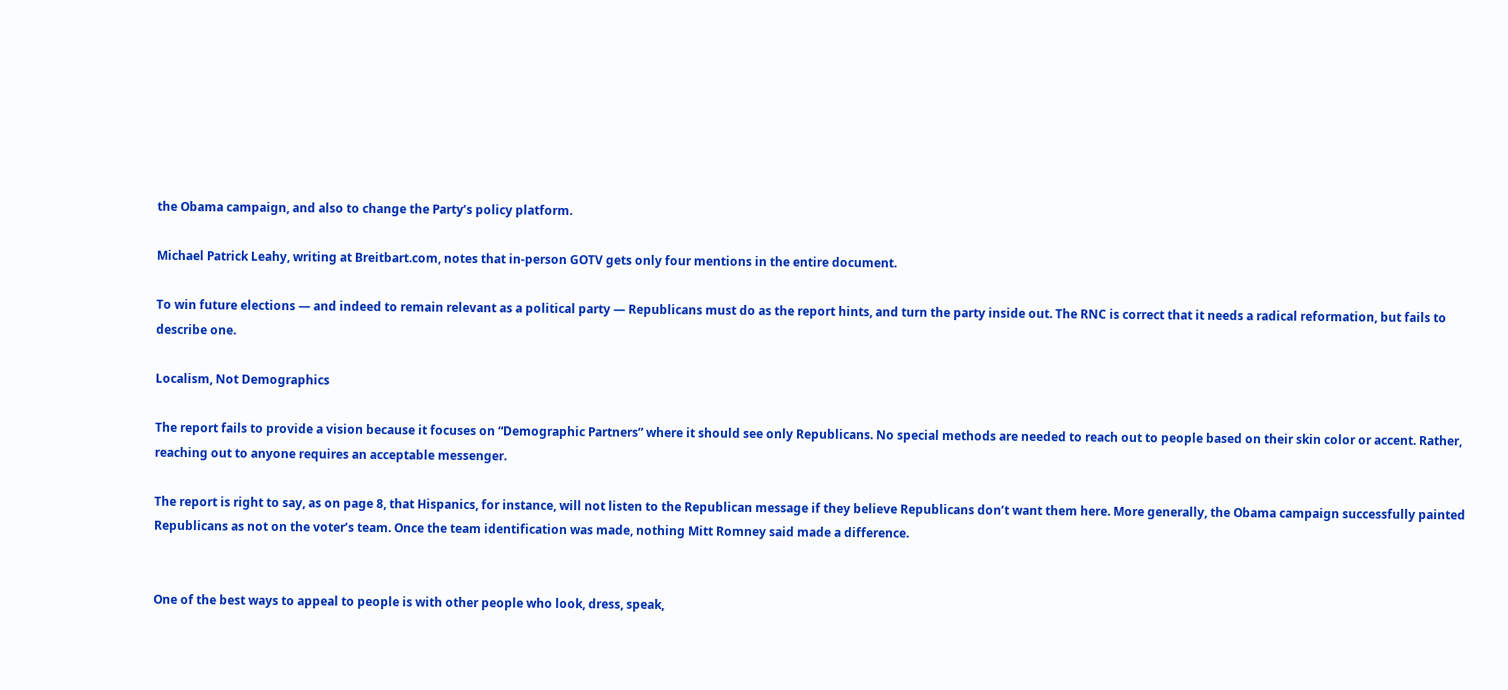the Obama campaign, and also to change the Party’s policy platform.

Michael Patrick Leahy, writing at Breitbart.com, notes that in-person GOTV gets only four mentions in the entire document.

To win future elections — and indeed to remain relevant as a political party — Republicans must do as the report hints, and turn the party inside out. The RNC is correct that it needs a radical reformation, but fails to describe one.

Localism, Not Demographics

The report fails to provide a vision because it focuses on “Demographic Partners” where it should see only Republicans. No special methods are needed to reach out to people based on their skin color or accent. Rather, reaching out to anyone requires an acceptable messenger.

The report is right to say, as on page 8, that Hispanics, for instance, will not listen to the Republican message if they believe Republicans don’t want them here. More generally, the Obama campaign successfully painted Republicans as not on the voter’s team. Once the team identification was made, nothing Mitt Romney said made a difference.


One of the best ways to appeal to people is with other people who look, dress, speak,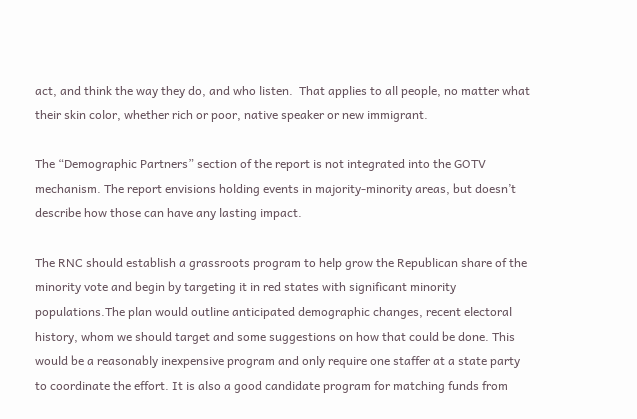act, and think the way they do, and who listen.  That applies to all people, no matter what their skin color, whether rich or poor, native speaker or new immigrant.

The “Demographic Partners” section of the report is not integrated into the GOTV mechanism. The report envisions holding events in majority-minority areas, but doesn’t describe how those can have any lasting impact.

The RNC should establish a grassroots program to help grow the Republican share of the minority vote and begin by targeting it in red states with significant minority populations.The plan would outline anticipated demographic changes, recent electoral history, whom we should target and some suggestions on how that could be done. This would be a reasonably inexpensive program and only require one staffer at a state party to coordinate the effort. It is also a good candidate program for matching funds from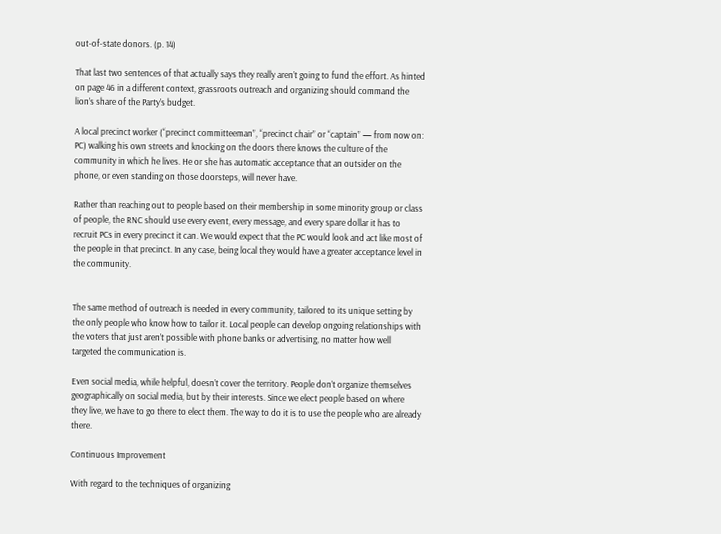out-of-state donors. (p. 14)

That last two sentences of that actually says they really aren’t going to fund the effort. As hinted on page 46 in a different context, grassroots outreach and organizing should command the lion’s share of the Party’s budget.

A local precinct worker (“precinct committeeman”, “precinct chair” or “captain” — from now on: PC) walking his own streets and knocking on the doors there knows the culture of the community in which he lives. He or she has automatic acceptance that an outsider on the phone, or even standing on those doorsteps, will never have.

Rather than reaching out to people based on their membership in some minority group or class of people, the RNC should use every event, every message, and every spare dollar it has to recruit PCs in every precinct it can. We would expect that the PC would look and act like most of the people in that precinct. In any case, being local they would have a greater acceptance level in the community.


The same method of outreach is needed in every community, tailored to its unique setting by the only people who know how to tailor it. Local people can develop ongoing relationships with the voters that just aren’t possible with phone banks or advertising, no matter how well targeted the communication is.

Even social media, while helpful, doesn’t cover the territory. People don’t organize themselves geographically on social media, but by their interests. Since we elect people based on where they live, we have to go there to elect them. The way to do it is to use the people who are already there.

Continuous Improvement

With regard to the techniques of organizing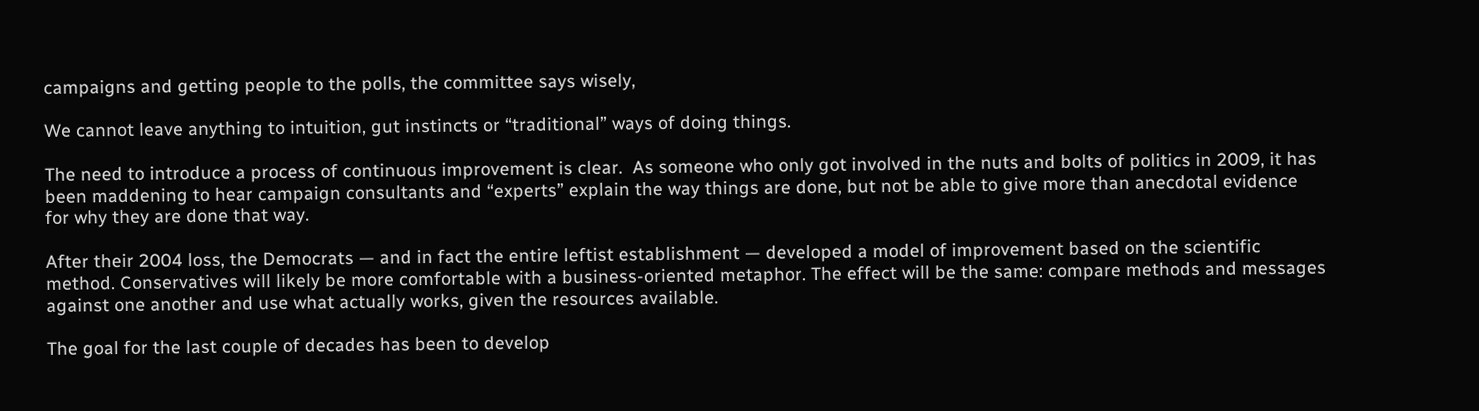campaigns and getting people to the polls, the committee says wisely,

We cannot leave anything to intuition, gut instincts or “traditional” ways of doing things.

The need to introduce a process of continuous improvement is clear.  As someone who only got involved in the nuts and bolts of politics in 2009, it has been maddening to hear campaign consultants and “experts” explain the way things are done, but not be able to give more than anecdotal evidence for why they are done that way.

After their 2004 loss, the Democrats — and in fact the entire leftist establishment — developed a model of improvement based on the scientific method. Conservatives will likely be more comfortable with a business-oriented metaphor. The effect will be the same: compare methods and messages against one another and use what actually works, given the resources available.

The goal for the last couple of decades has been to develop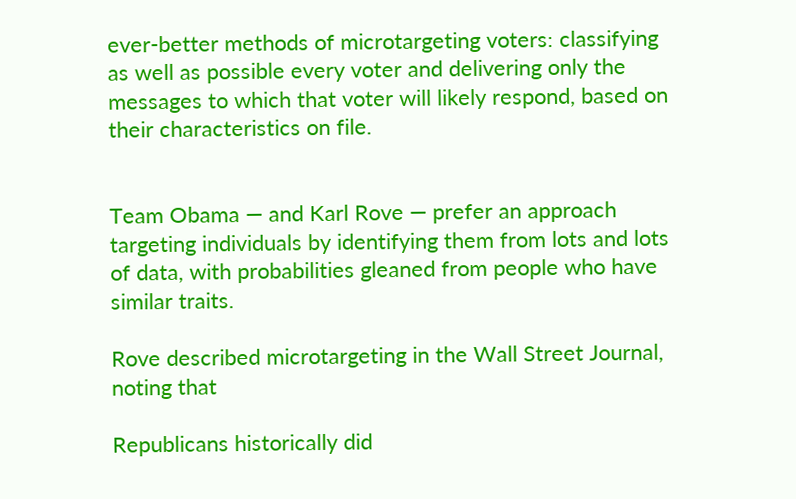ever-better methods of microtargeting voters: classifying as well as possible every voter and delivering only the messages to which that voter will likely respond, based on their characteristics on file.


Team Obama — and Karl Rove — prefer an approach targeting individuals by identifying them from lots and lots of data, with probabilities gleaned from people who have similar traits.

Rove described microtargeting in the Wall Street Journal, noting that

Republicans historically did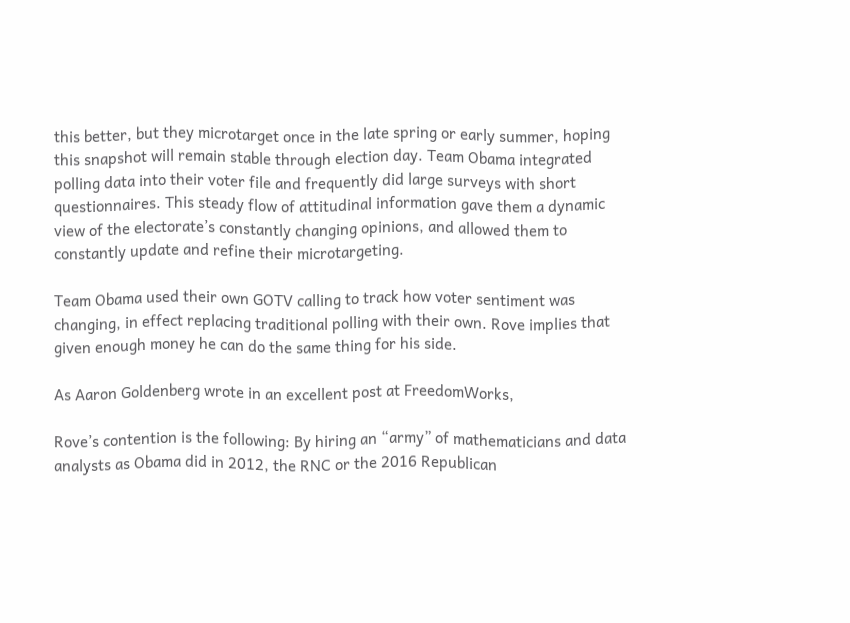this better, but they microtarget once in the late spring or early summer, hoping this snapshot will remain stable through election day. Team Obama integrated polling data into their voter file and frequently did large surveys with short questionnaires. This steady flow of attitudinal information gave them a dynamic view of the electorate’s constantly changing opinions, and allowed them to constantly update and refine their microtargeting.

Team Obama used their own GOTV calling to track how voter sentiment was changing, in effect replacing traditional polling with their own. Rove implies that given enough money he can do the same thing for his side.

As Aaron Goldenberg wrote in an excellent post at FreedomWorks,

Rove’s contention is the following: By hiring an “army” of mathematicians and data analysts as Obama did in 2012, the RNC or the 2016 Republican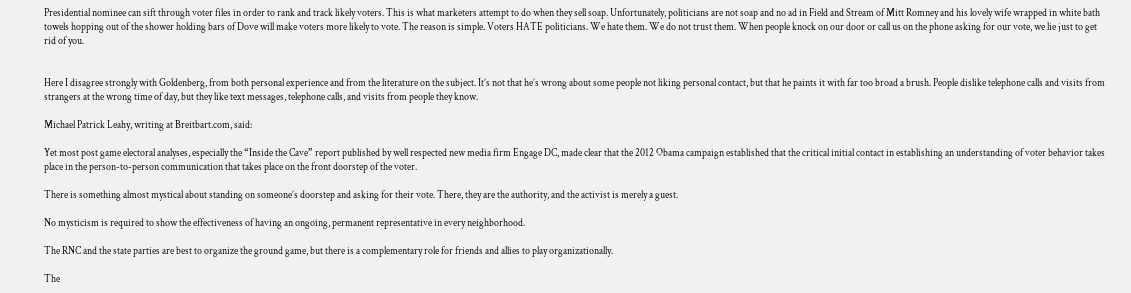Presidential nominee can sift through voter files in order to rank and track likely voters. This is what marketers attempt to do when they sell soap. Unfortunately, politicians are not soap and no ad in Field and Stream of Mitt Romney and his lovely wife wrapped in white bath towels hopping out of the shower holding bars of Dove will make voters more likely to vote. The reason is simple. Voters HATE politicians. We hate them. We do not trust them. When people knock on our door or call us on the phone asking for our vote, we lie just to get rid of you.


Here I disagree strongly with Goldenberg, from both personal experience and from the literature on the subject. It’s not that he’s wrong about some people not liking personal contact, but that he paints it with far too broad a brush. People dislike telephone calls and visits from strangers at the wrong time of day, but they like text messages, telephone calls, and visits from people they know.

Michael Patrick Leahy, writing at Breitbart.com, said:

Yet most post game electoral analyses, especially the “Inside the Cave” report published by well respected new media firm Engage DC, made clear that the 2012 Obama campaign established that the critical initial contact in establishing an understanding of voter behavior takes place in the person-to-person communication that takes place on the front doorstep of the voter.

There is something almost mystical about standing on someone’s doorstep and asking for their vote. There, they are the authority, and the activist is merely a guest.

No mysticism is required to show the effectiveness of having an ongoing, permanent representative in every neighborhood.

The RNC and the state parties are best to organize the ground game, but there is a complementary role for friends and allies to play organizationally.

The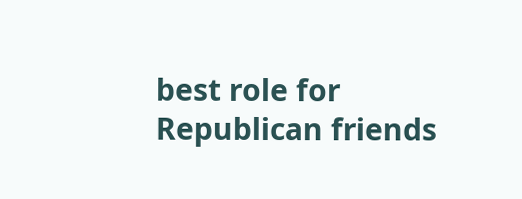best role for Republican friends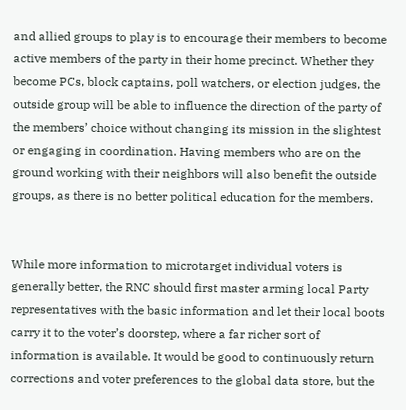and allied groups to play is to encourage their members to become active members of the party in their home precinct. Whether they become PCs, block captains, poll watchers, or election judges, the outside group will be able to influence the direction of the party of the members’ choice without changing its mission in the slightest or engaging in coordination. Having members who are on the ground working with their neighbors will also benefit the outside groups, as there is no better political education for the members.


While more information to microtarget individual voters is generally better, the RNC should first master arming local Party representatives with the basic information and let their local boots carry it to the voter’s doorstep, where a far richer sort of information is available. It would be good to continuously return corrections and voter preferences to the global data store, but the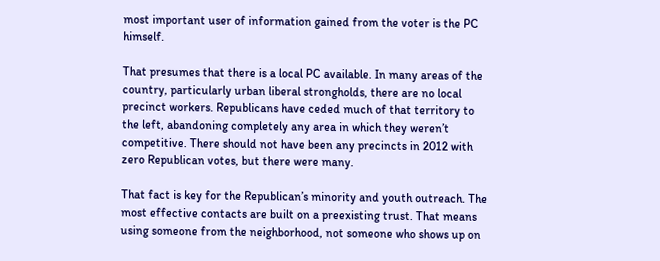most important user of information gained from the voter is the PC himself.

That presumes that there is a local PC available. In many areas of the country, particularly urban liberal strongholds, there are no local precinct workers. Republicans have ceded much of that territory to the left, abandoning completely any area in which they weren’t competitive. There should not have been any precincts in 2012 with zero Republican votes, but there were many.

That fact is key for the Republican’s minority and youth outreach. The most effective contacts are built on a preexisting trust. That means using someone from the neighborhood, not someone who shows up on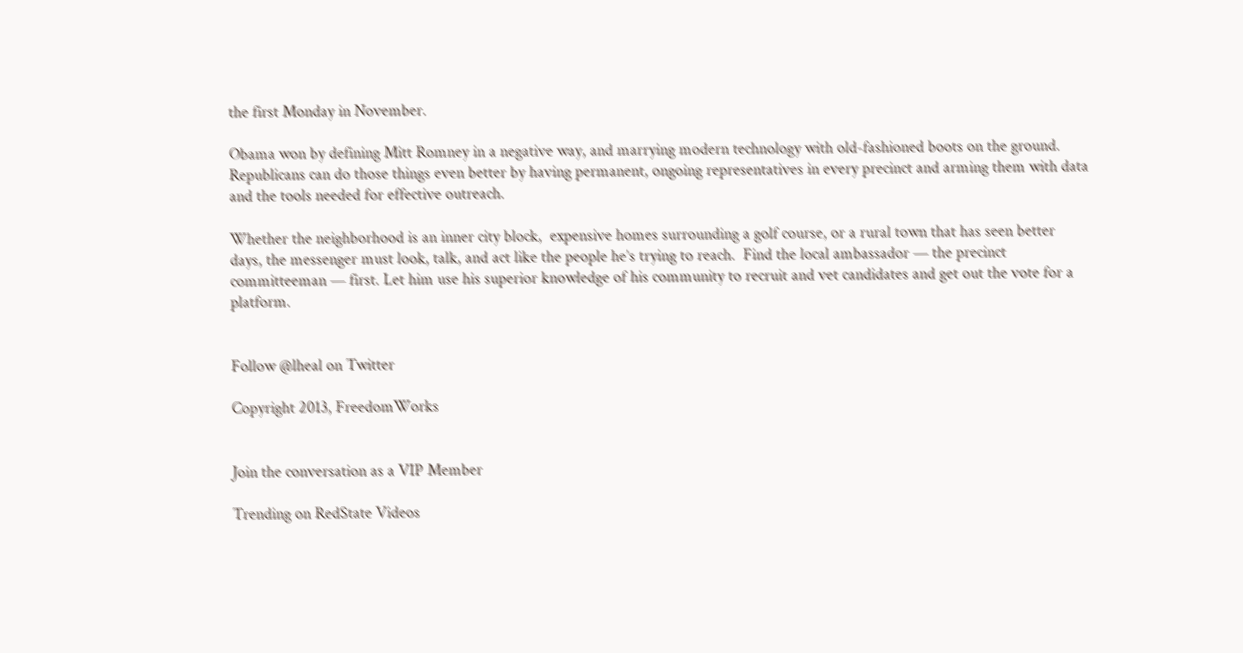the first Monday in November.

Obama won by defining Mitt Romney in a negative way, and marrying modern technology with old-fashioned boots on the ground. Republicans can do those things even better by having permanent, ongoing representatives in every precinct and arming them with data and the tools needed for effective outreach.

Whether the neighborhood is an inner city block,  expensive homes surrounding a golf course, or a rural town that has seen better days, the messenger must look, talk, and act like the people he’s trying to reach.  Find the local ambassador — the precinct committeeman — first. Let him use his superior knowledge of his community to recruit and vet candidates and get out the vote for a platform.


Follow @lheal on Twitter

Copyright 2013, FreedomWorks


Join the conversation as a VIP Member

Trending on RedState Videos